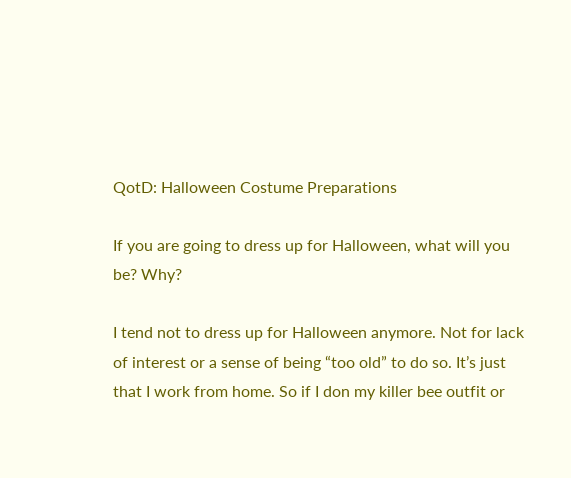QotD: Halloween Costume Preparations

If you are going to dress up for Halloween, what will you be? Why?

I tend not to dress up for Halloween anymore. Not for lack of interest or a sense of being “too old” to do so. It’s just that I work from home. So if I don my killer bee outfit or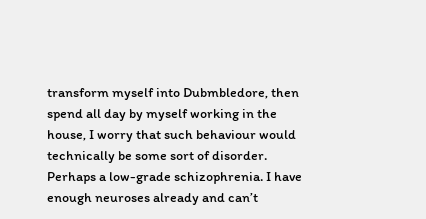transform myself into Dubmbledore, then spend all day by myself working in the house, I worry that such behaviour would technically be some sort of disorder. Perhaps a low-grade schizophrenia. I have enough neuroses already and can’t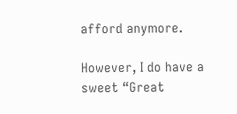afford anymore.

However, I do have a sweet “Great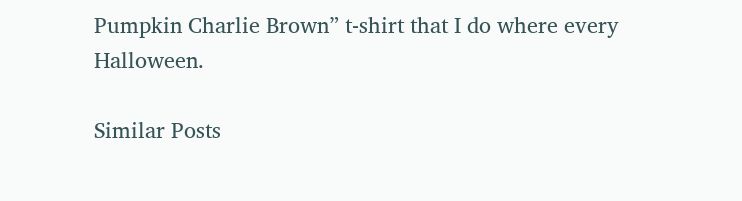Pumpkin Charlie Brown” t-shirt that I do where every Halloween.

Similar Posts